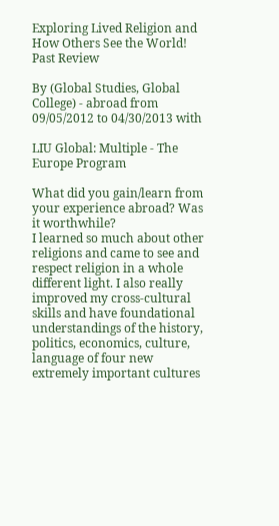Exploring Lived Religion and How Others See the World! Past Review

By (Global Studies, Global College) - abroad from 09/05/2012 to 04/30/2013 with

LIU Global: Multiple - The Europe Program

What did you gain/learn from your experience abroad? Was it worthwhile?
I learned so much about other religions and came to see and respect religion in a whole different light. I also really improved my cross-cultural skills and have foundational understandings of the history, politics, economics, culture, language of four new extremely important cultures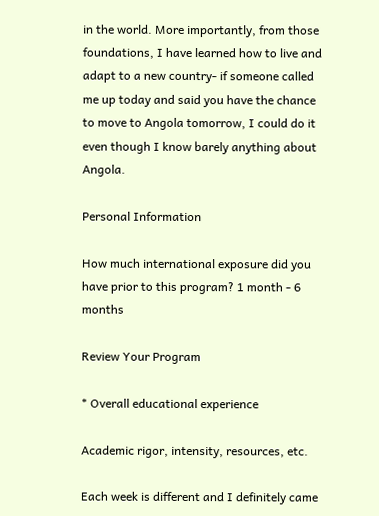in the world. More importantly, from those foundations, I have learned how to live and adapt to a new country- if someone called me up today and said you have the chance to move to Angola tomorrow, I could do it even though I know barely anything about Angola.

Personal Information

How much international exposure did you have prior to this program? 1 month - 6 months

Review Your Program

* Overall educational experience

Academic rigor, intensity, resources, etc.

Each week is different and I definitely came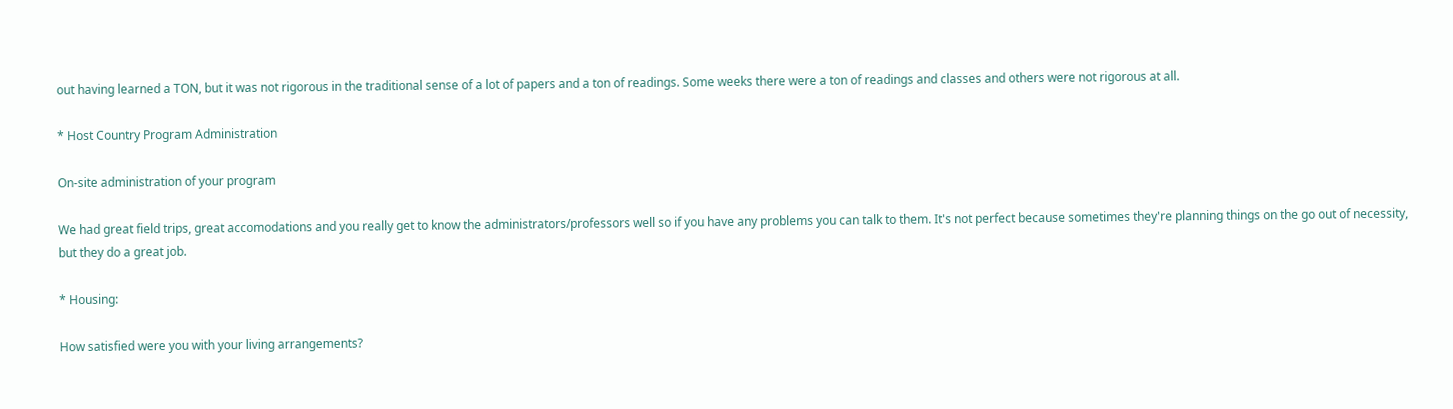out having learned a TON, but it was not rigorous in the traditional sense of a lot of papers and a ton of readings. Some weeks there were a ton of readings and classes and others were not rigorous at all.

* Host Country Program Administration

On-site administration of your program

We had great field trips, great accomodations and you really get to know the administrators/professors well so if you have any problems you can talk to them. It's not perfect because sometimes they're planning things on the go out of necessity, but they do a great job.

* Housing:

How satisfied were you with your living arrangements?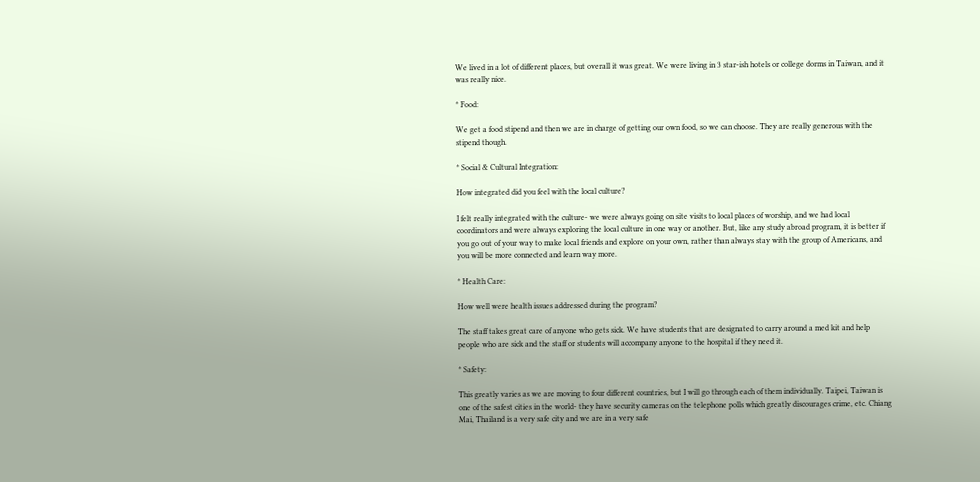We lived in a lot of different places, but overall it was great. We were living in 3 star-ish hotels or college dorms in Taiwan, and it was really nice.

* Food:

We get a food stipend and then we are in charge of getting our own food, so we can choose. They are really generous with the stipend though.

* Social & Cultural Integration:

How integrated did you feel with the local culture?

I felt really integrated with the culture- we were always going on site visits to local places of worship, and we had local coordinators and were always exploring the local culture in one way or another. But, like any study abroad program, it is better if you go out of your way to make local friends and explore on your own, rather than always stay with the group of Americans, and you will be more connected and learn way more.

* Health Care:

How well were health issues addressed during the program?

The staff takes great care of anyone who gets sick. We have students that are designated to carry around a med kit and help people who are sick and the staff or students will accompany anyone to the hospital if they need it.

* Safety:

This greatly varies as we are moving to four different countries, but I will go through each of them individually. Taipei, Taiwan is one of the safest cities in the world- they have security cameras on the telephone polls which greatly discourages crime, etc. Chiang Mai, Thailand is a very safe city and we are in a very safe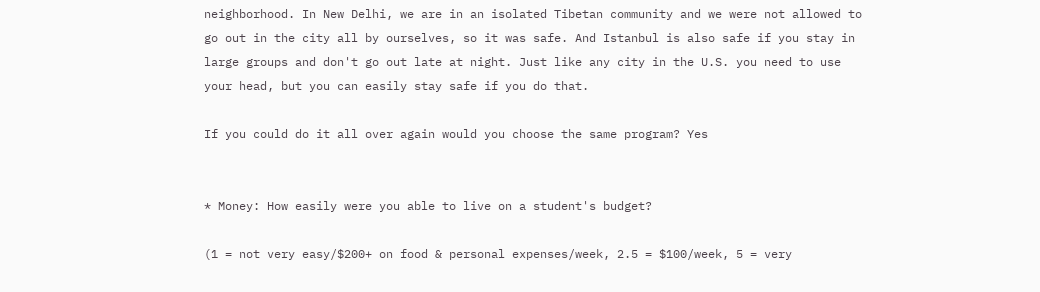neighborhood. In New Delhi, we are in an isolated Tibetan community and we were not allowed to go out in the city all by ourselves, so it was safe. And Istanbul is also safe if you stay in large groups and don't go out late at night. Just like any city in the U.S. you need to use your head, but you can easily stay safe if you do that.

If you could do it all over again would you choose the same program? Yes


* Money: How easily were you able to live on a student's budget?

(1 = not very easy/$200+ on food & personal expenses/week, 2.5 = $100/week, 5 = very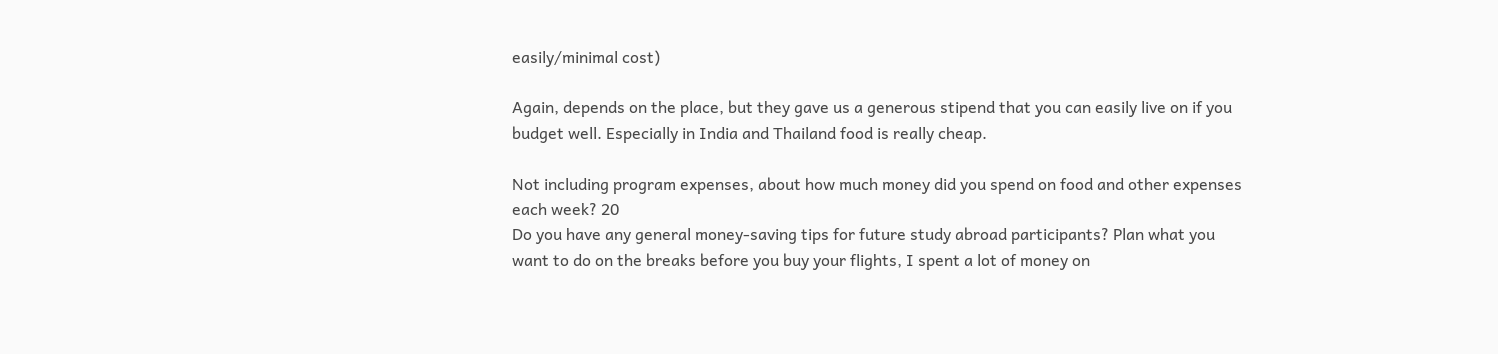easily/minimal cost)

Again, depends on the place, but they gave us a generous stipend that you can easily live on if you budget well. Especially in India and Thailand food is really cheap.

Not including program expenses, about how much money did you spend on food and other expenses each week? 20
Do you have any general money-saving tips for future study abroad participants? Plan what you want to do on the breaks before you buy your flights, I spent a lot of money on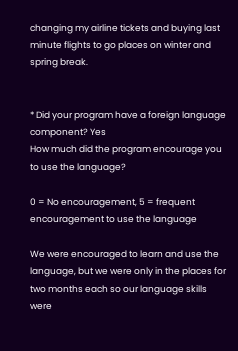changing my airline tickets and buying last minute flights to go places on winter and spring break.


* Did your program have a foreign language component? Yes
How much did the program encourage you to use the language?

0 = No encouragement, 5 = frequent encouragement to use the language

We were encouraged to learn and use the language, but we were only in the places for two months each so our language skills were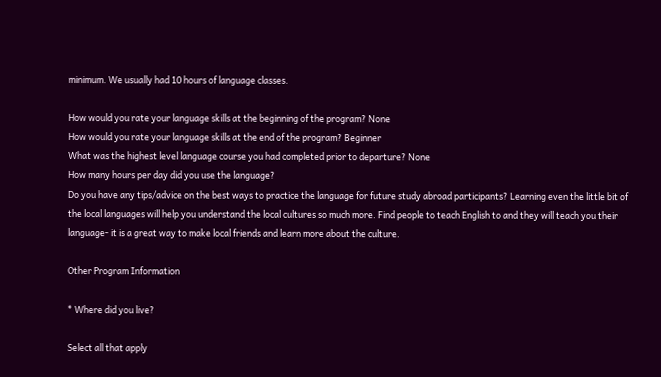minimum. We usually had 10 hours of language classes.

How would you rate your language skills at the beginning of the program? None
How would you rate your language skills at the end of the program? Beginner
What was the highest level language course you had completed prior to departure? None
How many hours per day did you use the language?
Do you have any tips/advice on the best ways to practice the language for future study abroad participants? Learning even the little bit of the local languages will help you understand the local cultures so much more. Find people to teach English to and they will teach you their language- it is a great way to make local friends and learn more about the culture.

Other Program Information

* Where did you live?

Select all that apply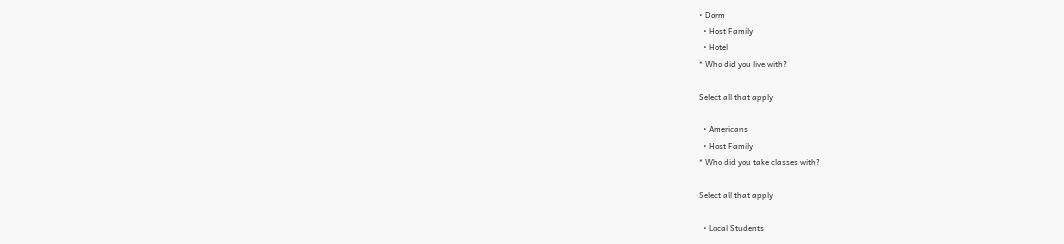• Dorm
  • Host Family
  • Hotel
* Who did you live with?

Select all that apply

  • Americans
  • Host Family
* Who did you take classes with?

Select all that apply

  • Local Students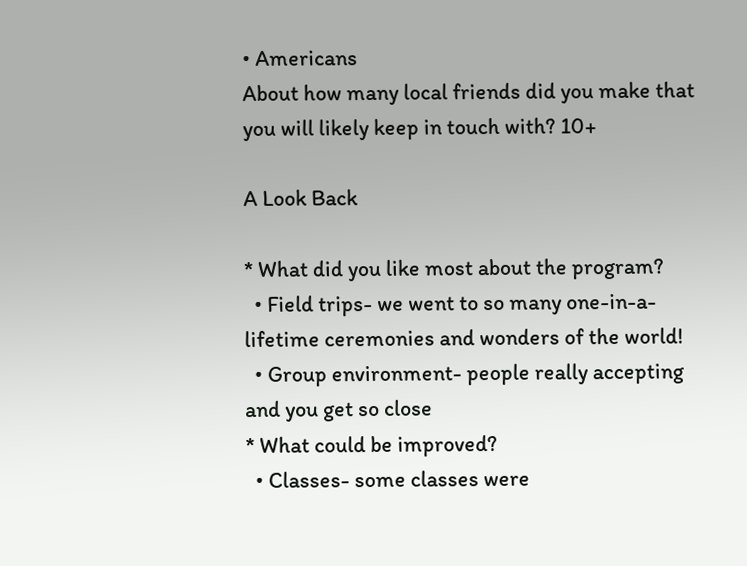• Americans
About how many local friends did you make that you will likely keep in touch with? 10+

A Look Back

* What did you like most about the program?
  • Field trips- we went to so many one-in-a-lifetime ceremonies and wonders of the world!
  • Group environment- people really accepting and you get so close
* What could be improved?
  • Classes- some classes were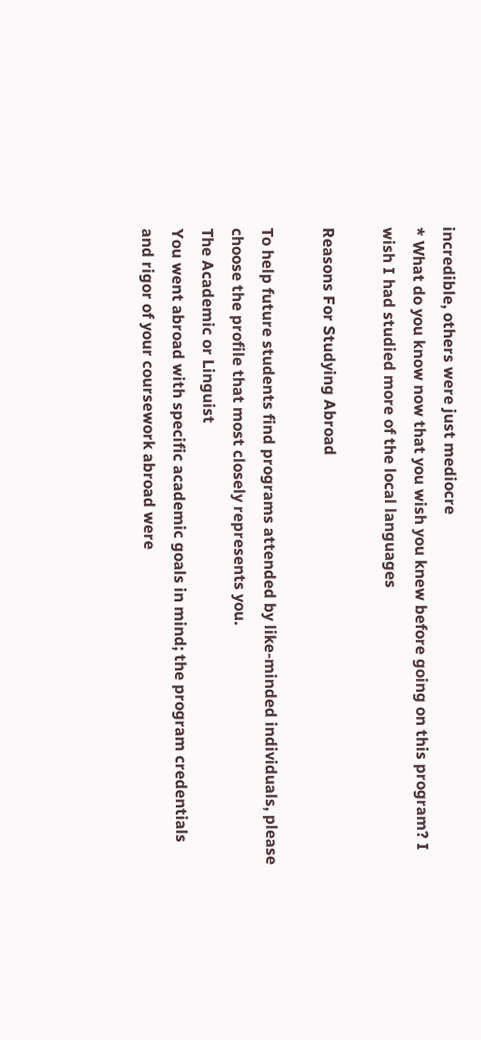incredible, others were just mediocre
* What do you know now that you wish you knew before going on this program? I wish I had studied more of the local languages

Reasons For Studying Abroad

To help future students find programs attended by like-minded individuals, please choose the profile that most closely represents you.
The Academic or Linguist
You went abroad with specific academic goals in mind; the program credentials and rigor of your coursework abroad were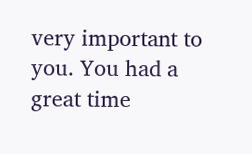very important to you. You had a great time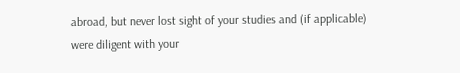abroad, but never lost sight of your studies and (if applicable) were diligent with your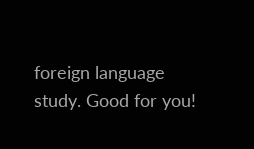foreign language study. Good for you!